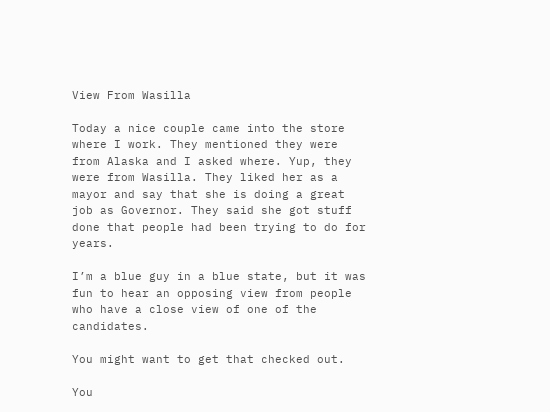View From Wasilla

Today a nice couple came into the store where I work. They mentioned they were from Alaska and I asked where. Yup, they were from Wasilla. They liked her as a mayor and say that she is doing a great job as Governor. They said she got stuff done that people had been trying to do for years.

I’m a blue guy in a blue state, but it was fun to hear an opposing view from people who have a close view of one of the candidates.

You might want to get that checked out.

You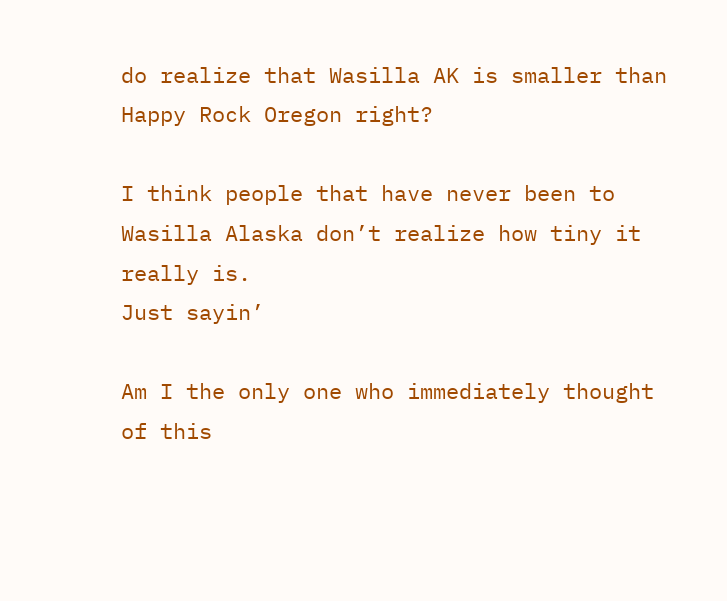do realize that Wasilla AK is smaller than Happy Rock Oregon right?

I think people that have never been to Wasilla Alaska don’t realize how tiny it really is.
Just sayin’

Am I the only one who immediately thought of this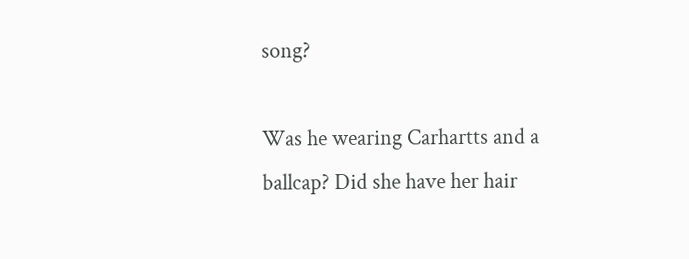song?

Was he wearing Carhartts and a ballcap? Did she have her hair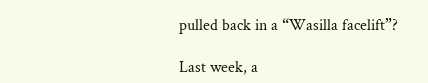pulled back in a “Wasilla facelift”?

Last week, a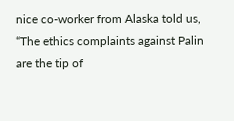nice co-worker from Alaska told us, “The ethics complaints against Palin are the tip of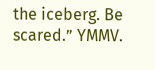the iceberg. Be scared.” YMMV.